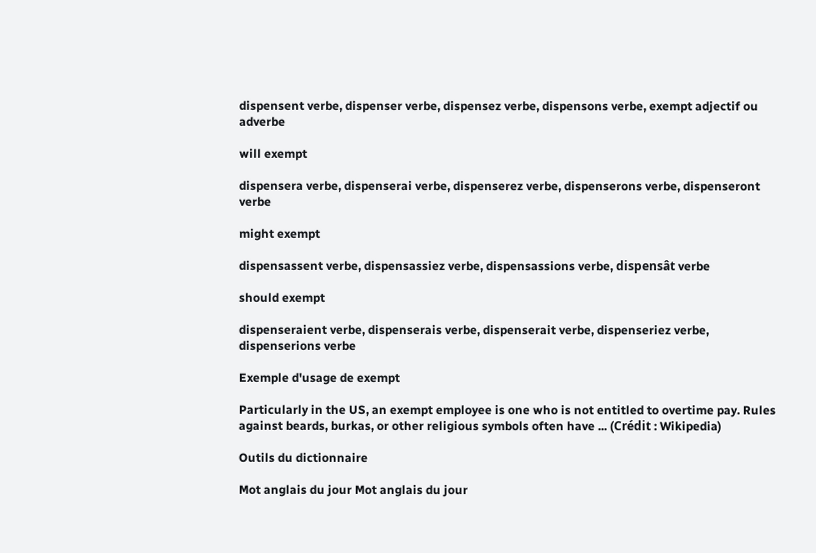dispensent verbe, dispenser verbe, dispensez verbe, dispensons verbe, exempt adjectif ou adverbe

will exempt

dispensera verbe, dispenserai verbe, dispenserez verbe, dispenserons verbe, dispenseront verbe

might exempt

dispensassent verbe, dispensassiez verbe, dispensassions verbe, dispensât verbe

should exempt

dispenseraient verbe, dispenserais verbe, dispenserait verbe, dispenseriez verbe, dispenserions verbe

Exemple d'usage de exempt

Particularly in the US, an exempt employee is one who is not entitled to overtime pay. Rules against beards, burkas, or other religious symbols often have ... (Crédit : Wikipedia)

Outils du dictionnaire

Mot anglais du jour Mot anglais du jour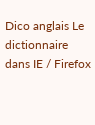Dico anglais Le dictionnaire dans IE / Firefox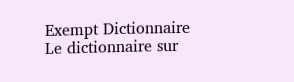Exempt Dictionnaire Le dictionnaire sur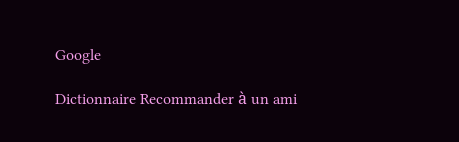Google

Dictionnaire Recommander à un ami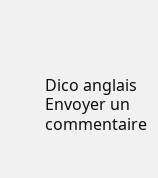Dico anglais Envoyer un commentaire